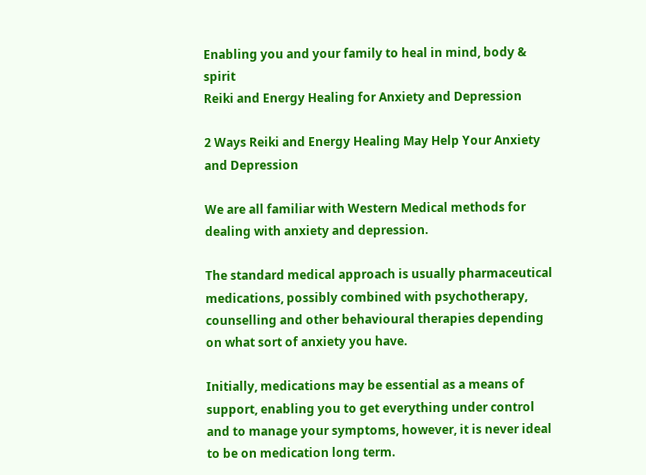Enabling you and your family to heal in mind, body & spirit
Reiki and Energy Healing for Anxiety and Depression

2 Ways Reiki and Energy Healing May Help Your Anxiety and Depression

We are all familiar with Western Medical methods for dealing with anxiety and depression.

The standard medical approach is usually pharmaceutical medications, possibly combined with psychotherapy, counselling and other behavioural therapies depending on what sort of anxiety you have.

Initially, medications may be essential as a means of support, enabling you to get everything under control and to manage your symptoms, however, it is never ideal to be on medication long term.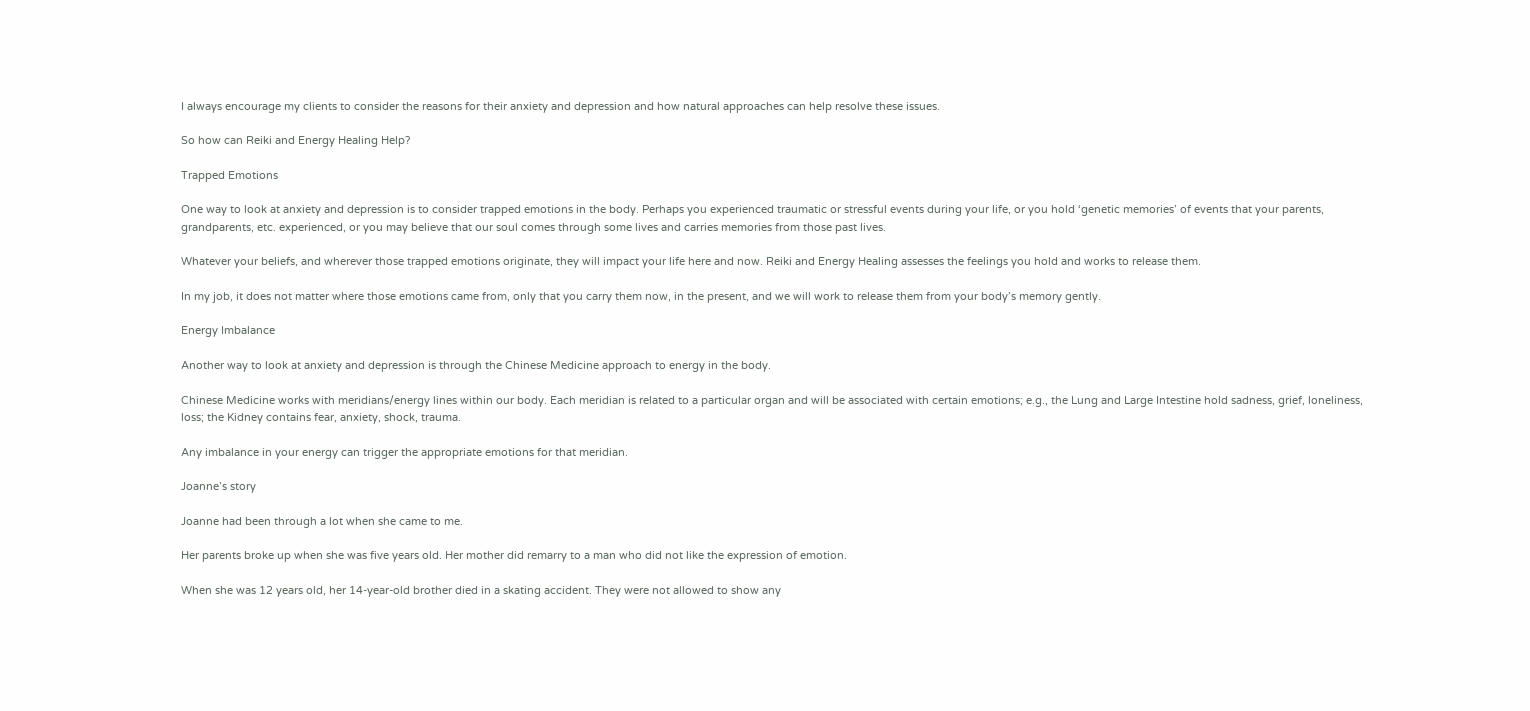I always encourage my clients to consider the reasons for their anxiety and depression and how natural approaches can help resolve these issues.

So how can Reiki and Energy Healing Help?

Trapped Emotions

One way to look at anxiety and depression is to consider trapped emotions in the body. Perhaps you experienced traumatic or stressful events during your life, or you hold ‘genetic memories’ of events that your parents, grandparents, etc. experienced, or you may believe that our soul comes through some lives and carries memories from those past lives.

Whatever your beliefs, and wherever those trapped emotions originate, they will impact your life here and now. Reiki and Energy Healing assesses the feelings you hold and works to release them.

In my job, it does not matter where those emotions came from, only that you carry them now, in the present, and we will work to release them from your body’s memory gently.

Energy Imbalance

Another way to look at anxiety and depression is through the Chinese Medicine approach to energy in the body.

Chinese Medicine works with meridians/energy lines within our body. Each meridian is related to a particular organ and will be associated with certain emotions; e.g., the Lung and Large Intestine hold sadness, grief, loneliness, loss; the Kidney contains fear, anxiety, shock, trauma.

Any imbalance in your energy can trigger the appropriate emotions for that meridian.

Joanne’s story

Joanne had been through a lot when she came to me.

Her parents broke up when she was five years old. Her mother did remarry to a man who did not like the expression of emotion.

When she was 12 years old, her 14-year-old brother died in a skating accident. They were not allowed to show any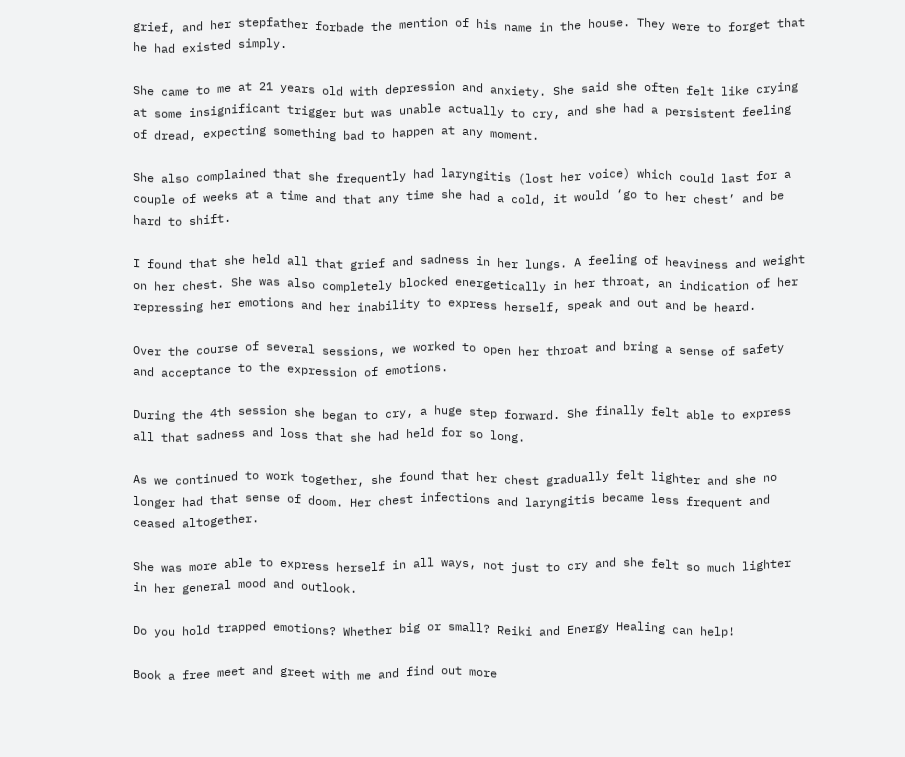grief, and her stepfather forbade the mention of his name in the house. They were to forget that he had existed simply.

She came to me at 21 years old with depression and anxiety. She said she often felt like crying at some insignificant trigger but was unable actually to cry, and she had a persistent feeling of dread, expecting something bad to happen at any moment.

She also complained that she frequently had laryngitis (lost her voice) which could last for a couple of weeks at a time and that any time she had a cold, it would ‘go to her chest’ and be hard to shift.

I found that she held all that grief and sadness in her lungs. A feeling of heaviness and weight on her chest. She was also completely blocked energetically in her throat, an indication of her repressing her emotions and her inability to express herself, speak and out and be heard.

Over the course of several sessions, we worked to open her throat and bring a sense of safety and acceptance to the expression of emotions.

During the 4th session she began to cry, a huge step forward. She finally felt able to express all that sadness and loss that she had held for so long.

As we continued to work together, she found that her chest gradually felt lighter and she no longer had that sense of doom. Her chest infections and laryngitis became less frequent and ceased altogether.

She was more able to express herself in all ways, not just to cry and she felt so much lighter in her general mood and outlook.

Do you hold trapped emotions? Whether big or small? Reiki and Energy Healing can help!

Book a free meet and greet with me and find out more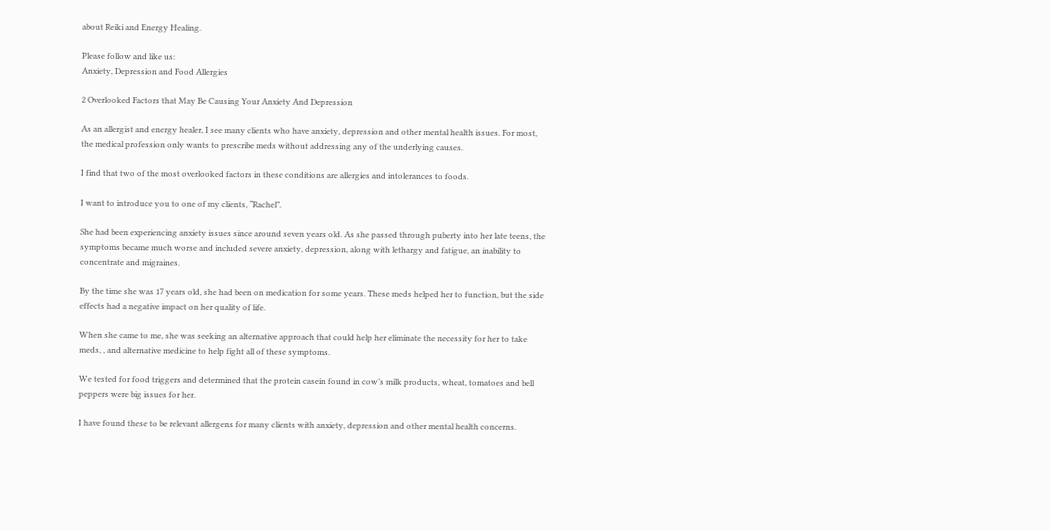about Reiki and Energy Healing.

Please follow and like us:
Anxiety, Depression and Food Allergies

2 Overlooked Factors that May Be Causing Your Anxiety And Depression

As an allergist and energy healer, I see many clients who have anxiety, depression and other mental health issues. For most, the medical profession only wants to prescribe meds without addressing any of the underlying causes.

I find that two of the most overlooked factors in these conditions are allergies and intolerances to foods.

I want to introduce you to one of my clients, “Rachel”.

She had been experiencing anxiety issues since around seven years old. As she passed through puberty into her late teens, the symptoms became much worse and included severe anxiety, depression, along with lethargy and fatigue, an inability to concentrate and migraines.

By the time she was 17 years old, she had been on medication for some years. These meds helped her to function, but the side effects had a negative impact on her quality of life.

When she came to me, she was seeking an alternative approach that could help her eliminate the necessity for her to take meds, , and alternative medicine to help fight all of these symptoms.

We tested for food triggers and determined that the protein casein found in cow’s milk products, wheat, tomatoes and bell peppers were big issues for her.

I have found these to be relevant allergens for many clients with anxiety, depression and other mental health concerns.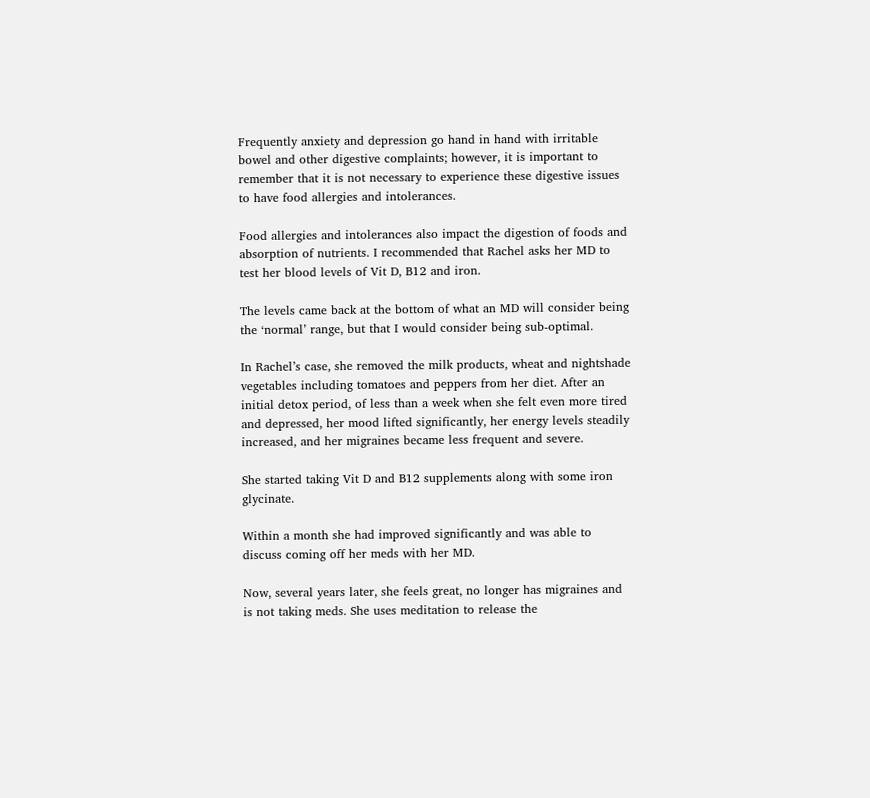Frequently anxiety and depression go hand in hand with irritable bowel and other digestive complaints; however, it is important to remember that it is not necessary to experience these digestive issues to have food allergies and intolerances.

Food allergies and intolerances also impact the digestion of foods and absorption of nutrients. I recommended that Rachel asks her MD to test her blood levels of Vit D, B12 and iron.

The levels came back at the bottom of what an MD will consider being the ‘normal’ range, but that I would consider being sub-optimal.

In Rachel’s case, she removed the milk products, wheat and nightshade vegetables including tomatoes and peppers from her diet. After an initial detox period, of less than a week when she felt even more tired and depressed, her mood lifted significantly, her energy levels steadily increased, and her migraines became less frequent and severe.

She started taking Vit D and B12 supplements along with some iron glycinate.

Within a month she had improved significantly and was able to discuss coming off her meds with her MD.

Now, several years later, she feels great, no longer has migraines and is not taking meds. She uses meditation to release the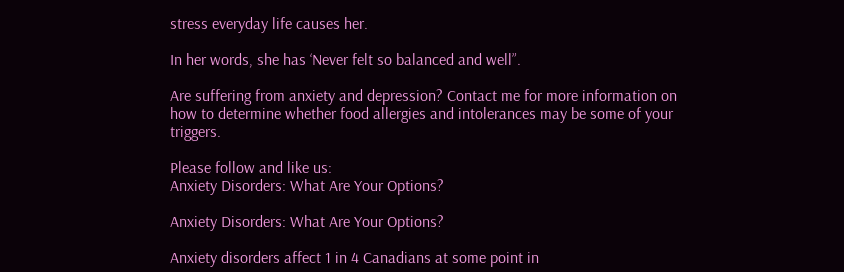stress everyday life causes her.

In her words, she has ‘Never felt so balanced and well”.

Are suffering from anxiety and depression? Contact me for more information on how to determine whether food allergies and intolerances may be some of your triggers.

Please follow and like us:
Anxiety Disorders: What Are Your Options?

Anxiety Disorders: What Are Your Options?

Anxiety disorders affect 1 in 4 Canadians at some point in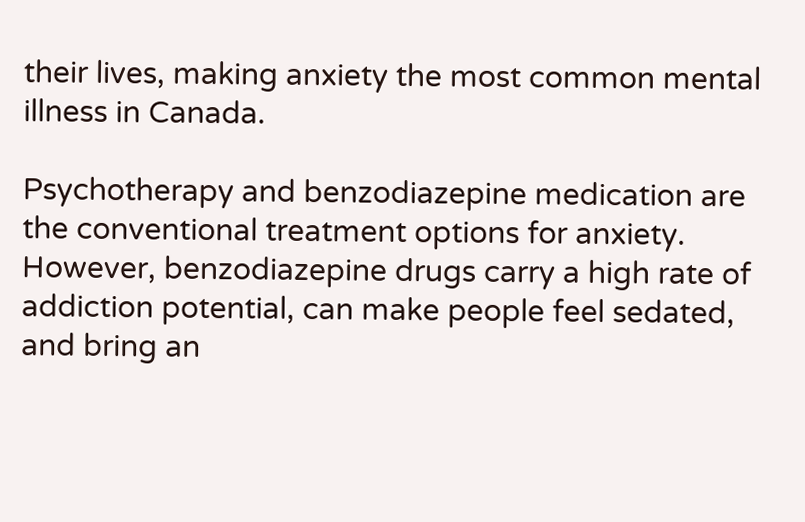their lives, making anxiety the most common mental illness in Canada.

Psychotherapy and benzodiazepine medication are the conventional treatment options for anxiety. However, benzodiazepine drugs carry a high rate of addiction potential, can make people feel sedated, and bring an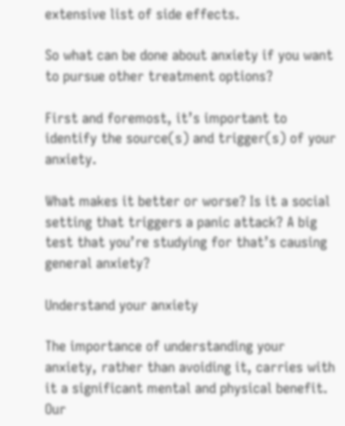extensive list of side effects.

So what can be done about anxiety if you want to pursue other treatment options?

First and foremost, it’s important to identify the source(s) and trigger(s) of your anxiety.

What makes it better or worse? Is it a social setting that triggers a panic attack? A big test that you’re studying for that’s causing general anxiety?

Understand your anxiety

The importance of understanding your anxiety, rather than avoiding it, carries with it a significant mental and physical benefit. Our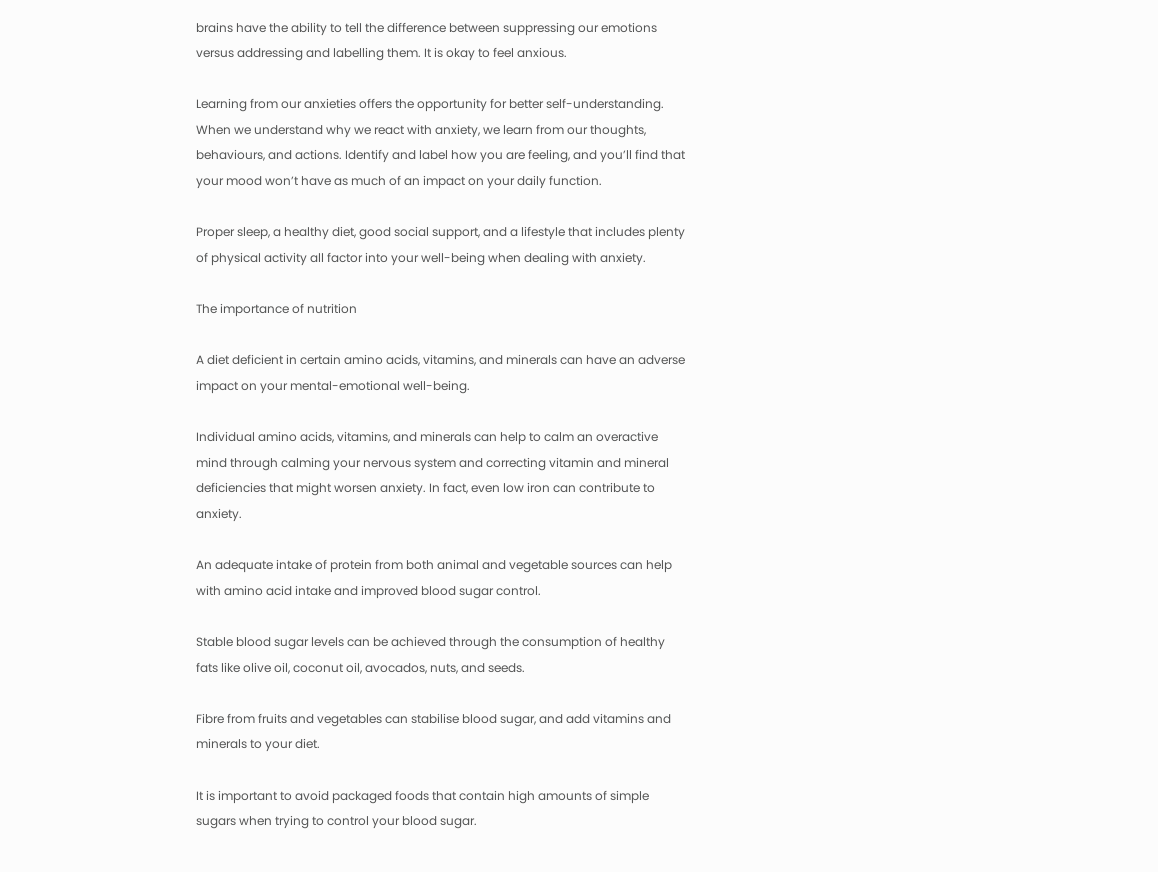brains have the ability to tell the difference between suppressing our emotions versus addressing and labelling them. It is okay to feel anxious.

Learning from our anxieties offers the opportunity for better self-understanding. When we understand why we react with anxiety, we learn from our thoughts, behaviours, and actions. Identify and label how you are feeling, and you’ll find that your mood won’t have as much of an impact on your daily function.

Proper sleep, a healthy diet, good social support, and a lifestyle that includes plenty of physical activity all factor into your well-being when dealing with anxiety.

The importance of nutrition

A diet deficient in certain amino acids, vitamins, and minerals can have an adverse impact on your mental-emotional well-being.

Individual amino acids, vitamins, and minerals can help to calm an overactive mind through calming your nervous system and correcting vitamin and mineral deficiencies that might worsen anxiety. In fact, even low iron can contribute to anxiety.

An adequate intake of protein from both animal and vegetable sources can help with amino acid intake and improved blood sugar control.

Stable blood sugar levels can be achieved through the consumption of healthy fats like olive oil, coconut oil, avocados, nuts, and seeds.

Fibre from fruits and vegetables can stabilise blood sugar, and add vitamins and minerals to your diet.

It is important to avoid packaged foods that contain high amounts of simple sugars when trying to control your blood sugar.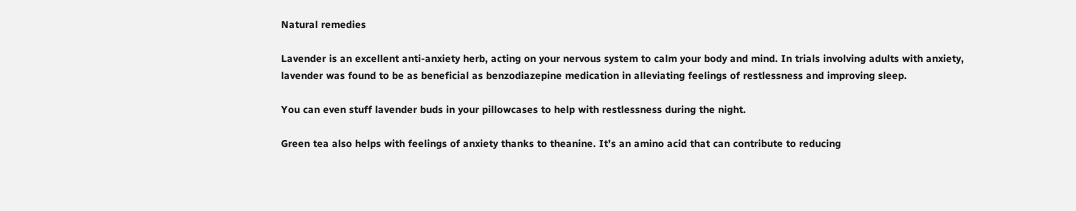Natural remedies

Lavender is an excellent anti-anxiety herb, acting on your nervous system to calm your body and mind. In trials involving adults with anxiety, lavender was found to be as beneficial as benzodiazepine medication in alleviating feelings of restlessness and improving sleep.

You can even stuff lavender buds in your pillowcases to help with restlessness during the night.

Green tea also helps with feelings of anxiety thanks to theanine. It’s an amino acid that can contribute to reducing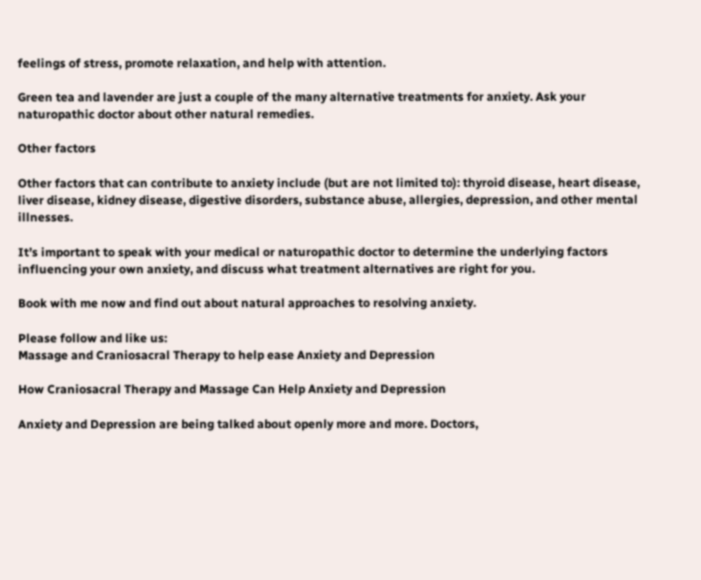feelings of stress, promote relaxation, and help with attention.

Green tea and lavender are just a couple of the many alternative treatments for anxiety. Ask your naturopathic doctor about other natural remedies.

Other factors

Other factors that can contribute to anxiety include (but are not limited to): thyroid disease, heart disease, liver disease, kidney disease, digestive disorders, substance abuse, allergies, depression, and other mental illnesses.

It’s important to speak with your medical or naturopathic doctor to determine the underlying factors influencing your own anxiety, and discuss what treatment alternatives are right for you.

Book with me now and find out about natural approaches to resolving anxiety.

Please follow and like us:
Massage and Craniosacral Therapy to help ease Anxiety and Depression

How Craniosacral Therapy and Massage Can Help Anxiety and Depression

Anxiety and Depression are being talked about openly more and more. Doctors,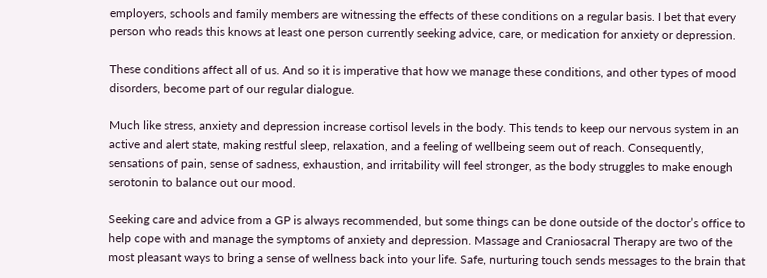employers, schools and family members are witnessing the effects of these conditions on a regular basis. I bet that every person who reads this knows at least one person currently seeking advice, care, or medication for anxiety or depression.

These conditions affect all of us. And so it is imperative that how we manage these conditions, and other types of mood disorders, become part of our regular dialogue.

Much like stress, anxiety and depression increase cortisol levels in the body. This tends to keep our nervous system in an active and alert state, making restful sleep, relaxation, and a feeling of wellbeing seem out of reach. Consequently, sensations of pain, sense of sadness, exhaustion, and irritability will feel stronger, as the body struggles to make enough serotonin to balance out our mood.

Seeking care and advice from a GP is always recommended, but some things can be done outside of the doctor’s office to help cope with and manage the symptoms of anxiety and depression. Massage and Craniosacral Therapy are two of the most pleasant ways to bring a sense of wellness back into your life. Safe, nurturing touch sends messages to the brain that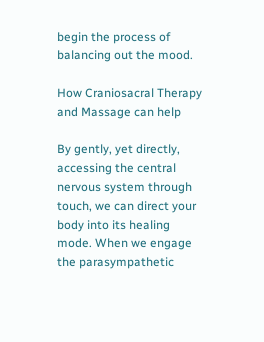begin the process of balancing out the mood.

How Craniosacral Therapy and Massage can help

By gently, yet directly, accessing the central nervous system through touch, we can direct your body into its healing mode. When we engage the parasympathetic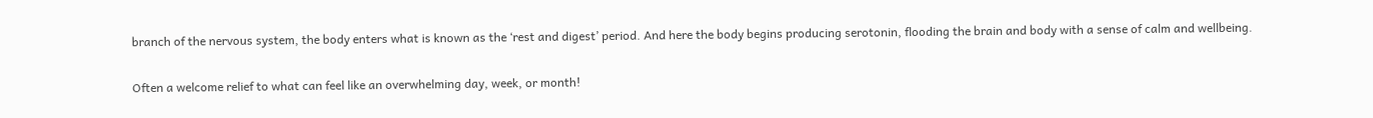branch of the nervous system, the body enters what is known as the ‘rest and digest’ period. And here the body begins producing serotonin, flooding the brain and body with a sense of calm and wellbeing.

Often a welcome relief to what can feel like an overwhelming day, week, or month!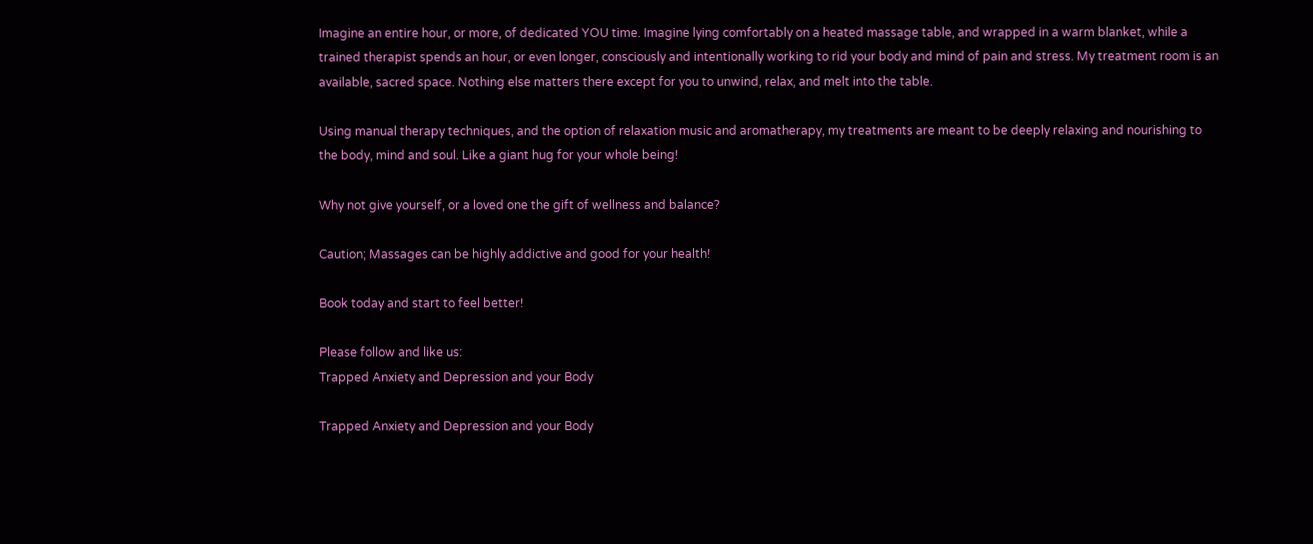Imagine an entire hour, or more, of dedicated YOU time. Imagine lying comfortably on a heated massage table, and wrapped in a warm blanket, while a trained therapist spends an hour, or even longer, consciously and intentionally working to rid your body and mind of pain and stress. My treatment room is an available, sacred space. Nothing else matters there except for you to unwind, relax, and melt into the table.

Using manual therapy techniques, and the option of relaxation music and aromatherapy, my treatments are meant to be deeply relaxing and nourishing to the body, mind and soul. Like a giant hug for your whole being!

Why not give yourself, or a loved one the gift of wellness and balance?

Caution; Massages can be highly addictive and good for your health!

Book today and start to feel better!

Please follow and like us:
Trapped Anxiety and Depression and your Body

Trapped Anxiety and Depression and your Body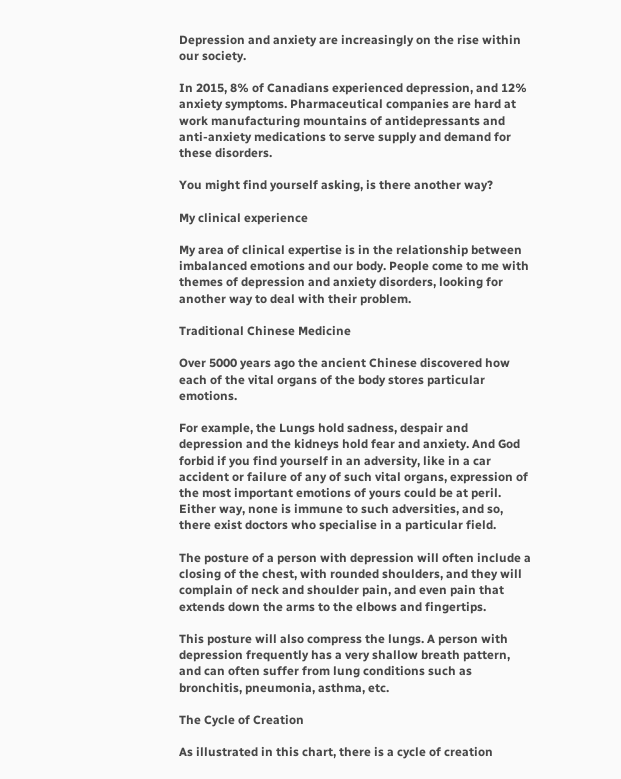Depression and anxiety are increasingly on the rise within our society.

In 2015, 8% of Canadians experienced depression, and 12% anxiety symptoms. Pharmaceutical companies are hard at work manufacturing mountains of antidepressants and anti-anxiety medications to serve supply and demand for these disorders.

You might find yourself asking, is there another way?

My clinical experience

My area of clinical expertise is in the relationship between imbalanced emotions and our body. People come to me with themes of depression and anxiety disorders, looking for another way to deal with their problem.

Traditional Chinese Medicine

Over 5000 years ago the ancient Chinese discovered how each of the vital organs of the body stores particular emotions.

For example, the Lungs hold sadness, despair and depression and the kidneys hold fear and anxiety. And God forbid if you find yourself in an adversity, like in a car accident or failure of any of such vital organs, expression of the most important emotions of yours could be at peril. Either way, none is immune to such adversities, and so, there exist doctors who specialise in a particular field.

The posture of a person with depression will often include a closing of the chest, with rounded shoulders, and they will complain of neck and shoulder pain, and even pain that extends down the arms to the elbows and fingertips.

This posture will also compress the lungs. A person with depression frequently has a very shallow breath pattern, and can often suffer from lung conditions such as bronchitis, pneumonia, asthma, etc.

The Cycle of Creation

As illustrated in this chart, there is a cycle of creation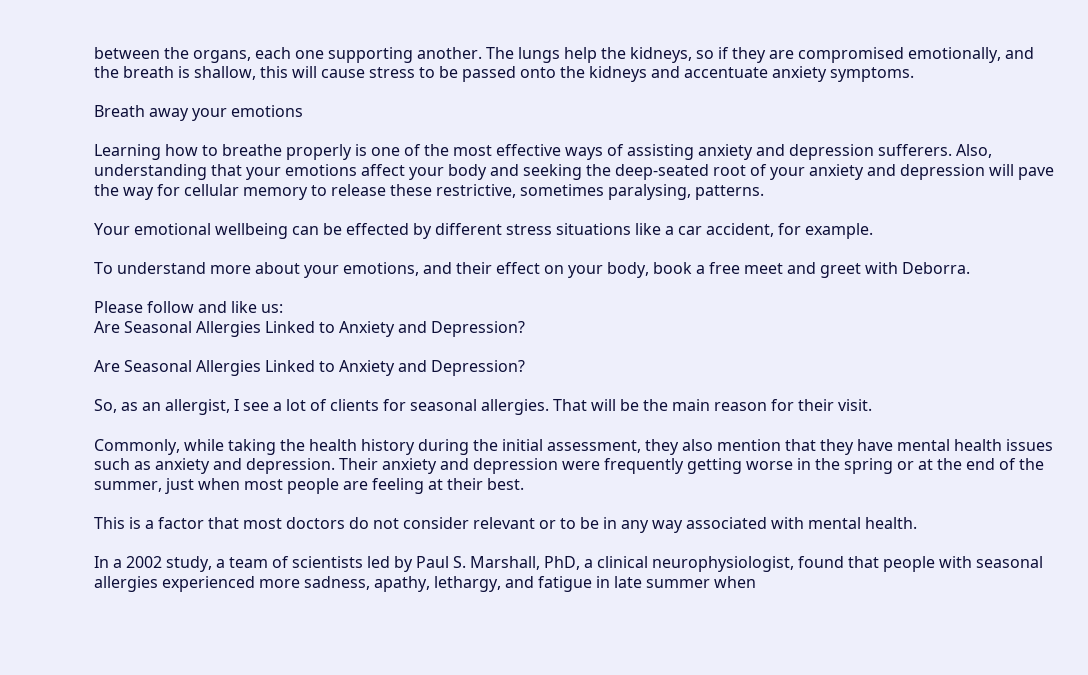between the organs, each one supporting another. The lungs help the kidneys, so if they are compromised emotionally, and the breath is shallow, this will cause stress to be passed onto the kidneys and accentuate anxiety symptoms.

Breath away your emotions

Learning how to breathe properly is one of the most effective ways of assisting anxiety and depression sufferers. Also, understanding that your emotions affect your body and seeking the deep-seated root of your anxiety and depression will pave the way for cellular memory to release these restrictive, sometimes paralysing, patterns.

Your emotional wellbeing can be effected by different stress situations like a car accident, for example.

To understand more about your emotions, and their effect on your body, book a free meet and greet with Deborra.

Please follow and like us:
Are Seasonal Allergies Linked to Anxiety and Depression?

Are Seasonal Allergies Linked to Anxiety and Depression?

So, as an allergist, I see a lot of clients for seasonal allergies. That will be the main reason for their visit.

Commonly, while taking the health history during the initial assessment, they also mention that they have mental health issues such as anxiety and depression. Their anxiety and depression were frequently getting worse in the spring or at the end of the summer, just when most people are feeling at their best.

This is a factor that most doctors do not consider relevant or to be in any way associated with mental health.

In a 2002 study, a team of scientists led by Paul S. Marshall, PhD, a clinical neurophysiologist, found that people with seasonal allergies experienced more sadness, apathy, lethargy, and fatigue in late summer when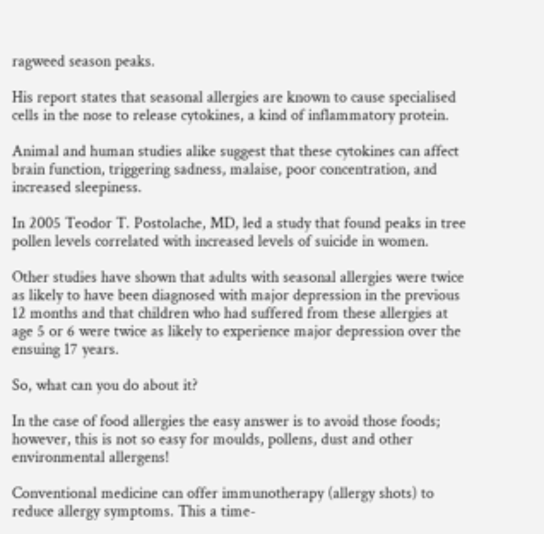ragweed season peaks.

His report states that seasonal allergies are known to cause specialised cells in the nose to release cytokines, a kind of inflammatory protein.

Animal and human studies alike suggest that these cytokines can affect brain function, triggering sadness, malaise, poor concentration, and increased sleepiness.

In 2005 Teodor T. Postolache, MD, led a study that found peaks in tree pollen levels correlated with increased levels of suicide in women.

Other studies have shown that adults with seasonal allergies were twice as likely to have been diagnosed with major depression in the previous 12 months and that children who had suffered from these allergies at age 5 or 6 were twice as likely to experience major depression over the ensuing 17 years.

So, what can you do about it?

In the case of food allergies the easy answer is to avoid those foods; however, this is not so easy for moulds, pollens, dust and other environmental allergens!

Conventional medicine can offer immunotherapy (allergy shots) to reduce allergy symptoms. This a time-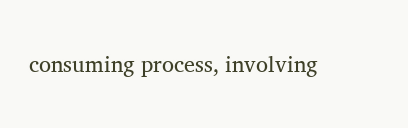consuming process, involving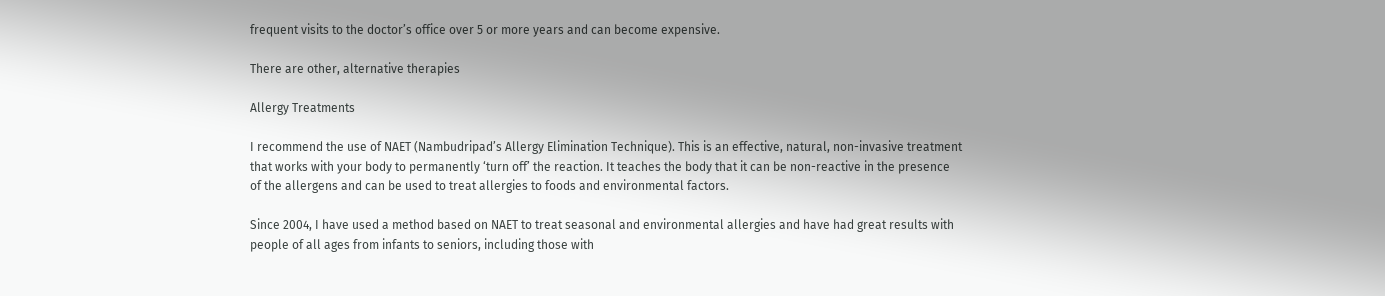frequent visits to the doctor’s office over 5 or more years and can become expensive.

There are other, alternative therapies

Allergy Treatments

I recommend the use of NAET (Nambudripad’s Allergy Elimination Technique). This is an effective, natural, non-invasive treatment that works with your body to permanently ‘turn off’ the reaction. It teaches the body that it can be non-reactive in the presence of the allergens and can be used to treat allergies to foods and environmental factors.

Since 2004, I have used a method based on NAET to treat seasonal and environmental allergies and have had great results with people of all ages from infants to seniors, including those with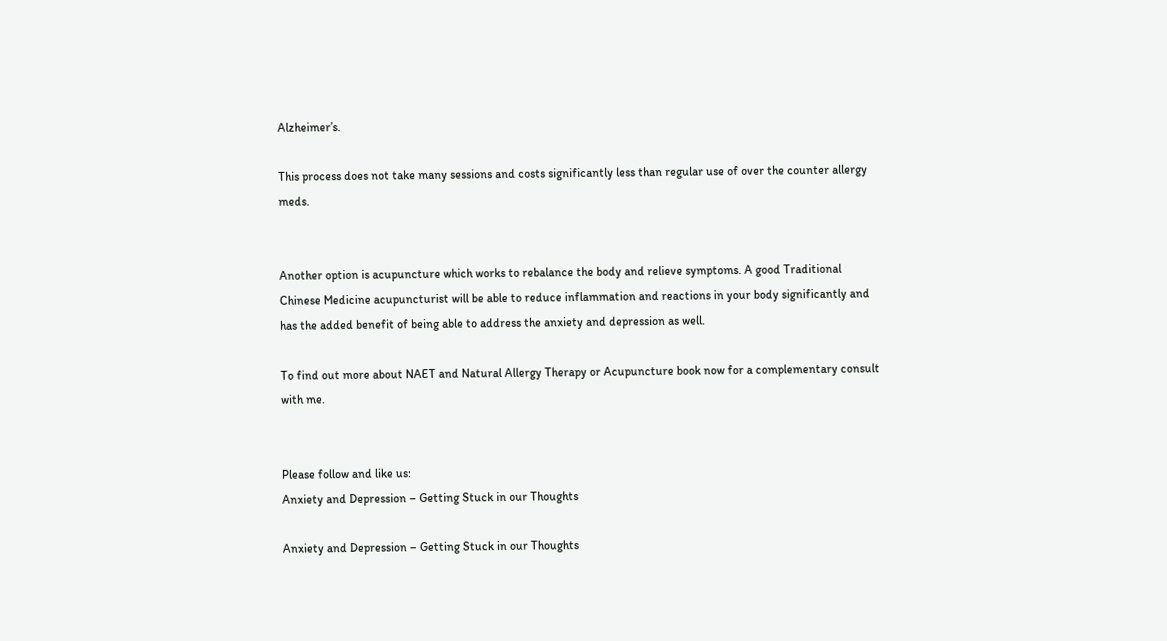Alzheimer’s.

This process does not take many sessions and costs significantly less than regular use of over the counter allergy meds.


Another option is acupuncture which works to rebalance the body and relieve symptoms. A good Traditional Chinese Medicine acupuncturist will be able to reduce inflammation and reactions in your body significantly and has the added benefit of being able to address the anxiety and depression as well.

To find out more about NAET and Natural Allergy Therapy or Acupuncture book now for a complementary consult with me.


Please follow and like us:
Anxiety and Depression – Getting Stuck in our Thoughts

Anxiety and Depression – Getting Stuck in our Thoughts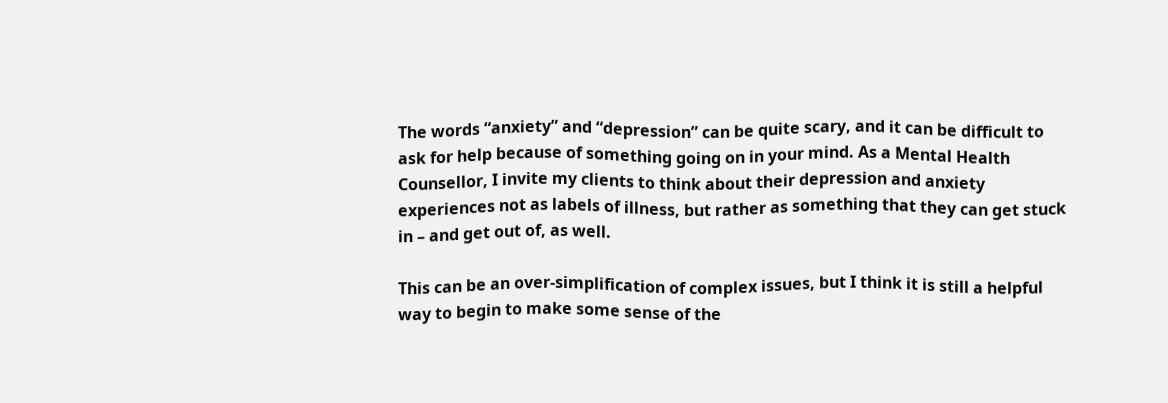The words “anxiety” and “depression” can be quite scary, and it can be difficult to ask for help because of something going on in your mind. As a Mental Health Counsellor, I invite my clients to think about their depression and anxiety experiences not as labels of illness, but rather as something that they can get stuck in – and get out of, as well.

This can be an over-simplification of complex issues, but I think it is still a helpful way to begin to make some sense of the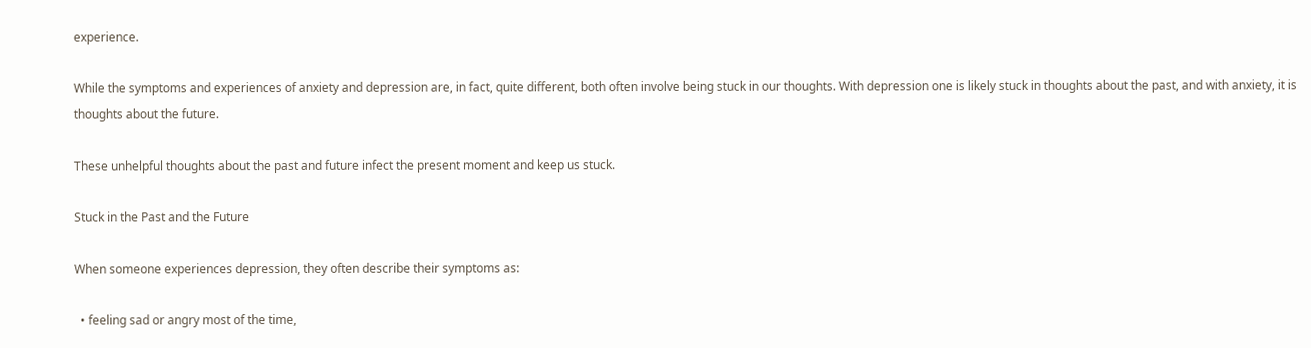experience.

While the symptoms and experiences of anxiety and depression are, in fact, quite different, both often involve being stuck in our thoughts. With depression one is likely stuck in thoughts about the past, and with anxiety, it is thoughts about the future.

These unhelpful thoughts about the past and future infect the present moment and keep us stuck.

Stuck in the Past and the Future

When someone experiences depression, they often describe their symptoms as:

  • feeling sad or angry most of the time,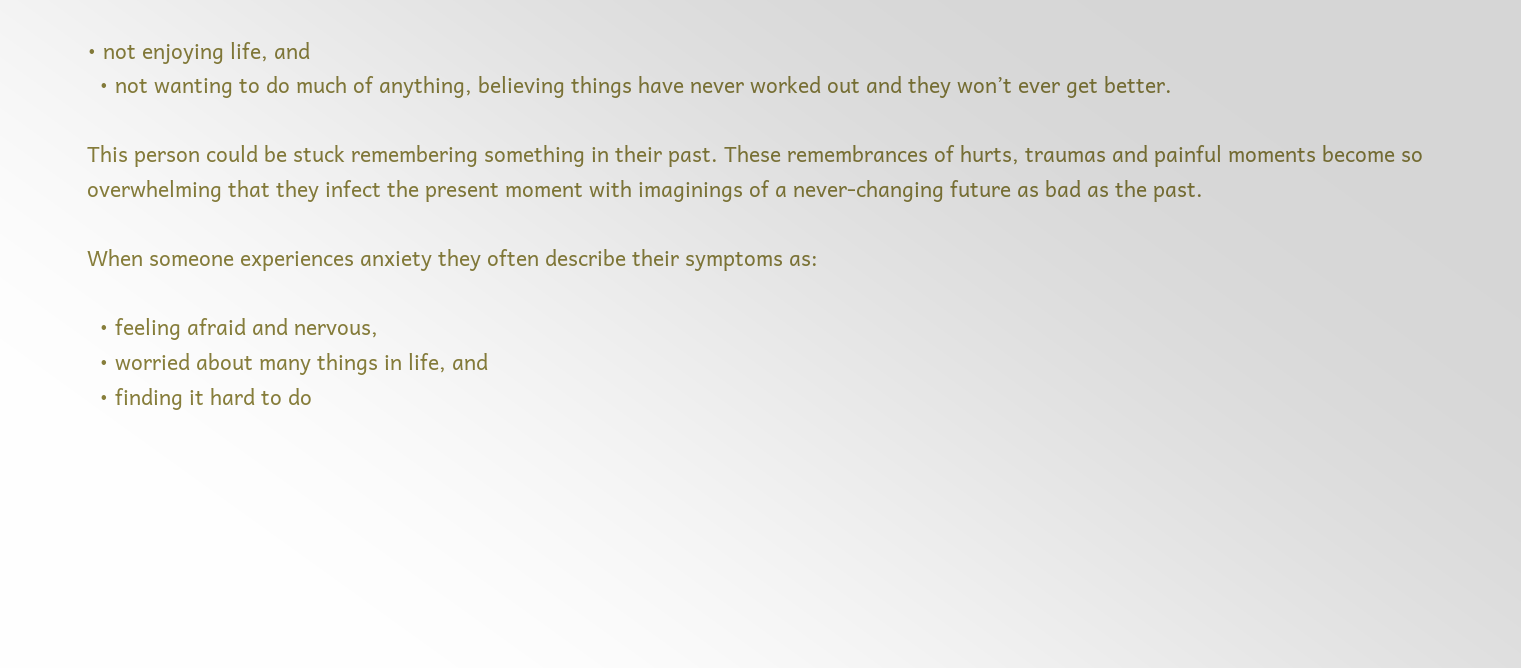• not enjoying life, and
  • not wanting to do much of anything, believing things have never worked out and they won’t ever get better.

This person could be stuck remembering something in their past. These remembrances of hurts, traumas and painful moments become so overwhelming that they infect the present moment with imaginings of a never-changing future as bad as the past.

When someone experiences anxiety they often describe their symptoms as:

  • feeling afraid and nervous,
  • worried about many things in life, and
  • finding it hard to do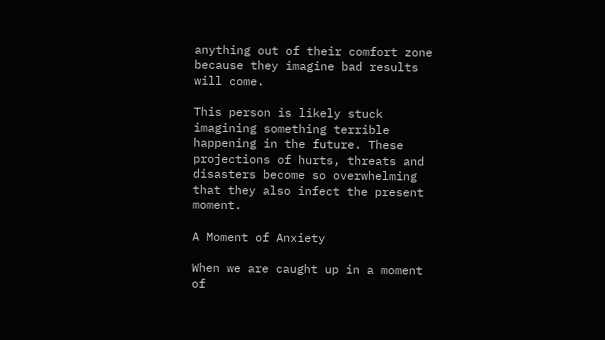anything out of their comfort zone because they imagine bad results will come.

This person is likely stuck imagining something terrible happening in the future. These projections of hurts, threats and disasters become so overwhelming that they also infect the present moment.

A Moment of Anxiety

When we are caught up in a moment of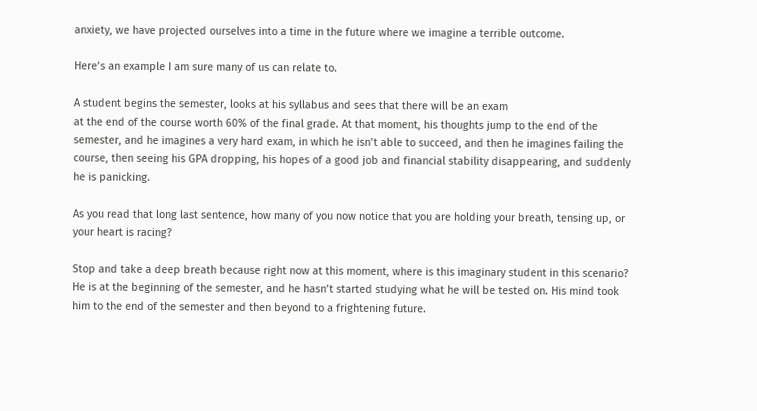anxiety, we have projected ourselves into a time in the future where we imagine a terrible outcome.

Here’s an example I am sure many of us can relate to.

A student begins the semester, looks at his syllabus and sees that there will be an exam
at the end of the course worth 60% of the final grade. At that moment, his thoughts jump to the end of the semester, and he imagines a very hard exam, in which he isn’t able to succeed, and then he imagines failing the course, then seeing his GPA dropping, his hopes of a good job and financial stability disappearing, and suddenly he is panicking.

As you read that long last sentence, how many of you now notice that you are holding your breath, tensing up, or your heart is racing?

Stop and take a deep breath because right now at this moment, where is this imaginary student in this scenario? He is at the beginning of the semester, and he hasn’t started studying what he will be tested on. His mind took him to the end of the semester and then beyond to a frightening future.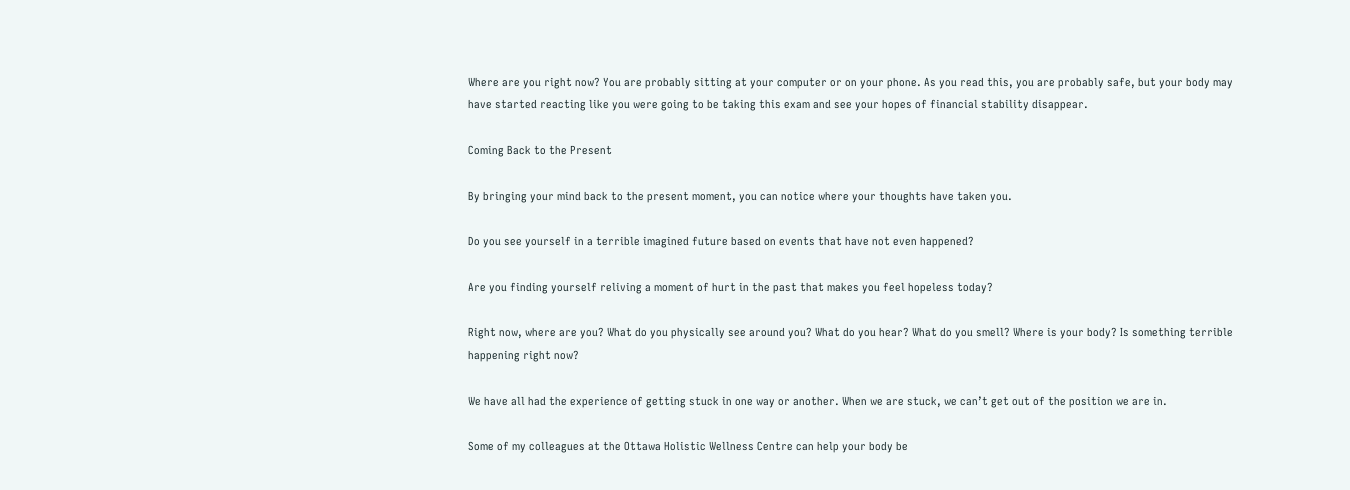Where are you right now? You are probably sitting at your computer or on your phone. As you read this, you are probably safe, but your body may have started reacting like you were going to be taking this exam and see your hopes of financial stability disappear.

Coming Back to the Present

By bringing your mind back to the present moment, you can notice where your thoughts have taken you.

Do you see yourself in a terrible imagined future based on events that have not even happened?

Are you finding yourself reliving a moment of hurt in the past that makes you feel hopeless today?

Right now, where are you? What do you physically see around you? What do you hear? What do you smell? Where is your body? Is something terrible happening right now?

We have all had the experience of getting stuck in one way or another. When we are stuck, we can’t get out of the position we are in.

Some of my colleagues at the Ottawa Holistic Wellness Centre can help your body be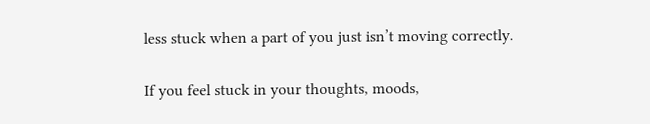less stuck when a part of you just isn’t moving correctly.

If you feel stuck in your thoughts, moods,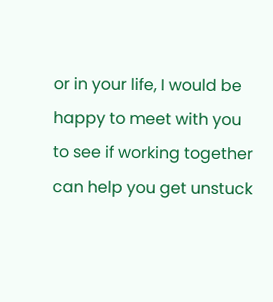or in your life, I would be happy to meet with you to see if working together can help you get unstuck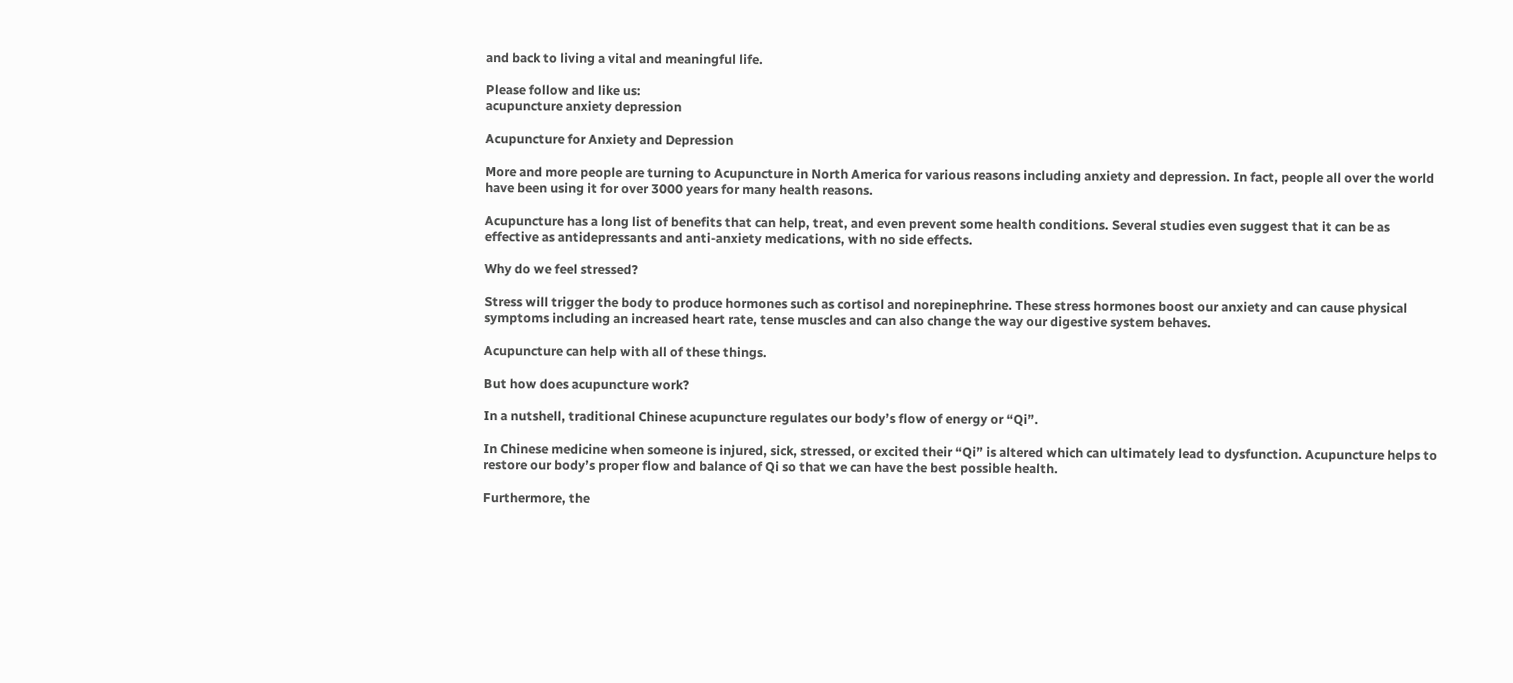and back to living a vital and meaningful life.

Please follow and like us:
acupuncture anxiety depression

Acupuncture for Anxiety and Depression

More and more people are turning to Acupuncture in North America for various reasons including anxiety and depression. In fact, people all over the world have been using it for over 3000 years for many health reasons.

Acupuncture has a long list of benefits that can help, treat, and even prevent some health conditions. Several studies even suggest that it can be as effective as antidepressants and anti-anxiety medications, with no side effects.

Why do we feel stressed?

Stress will trigger the body to produce hormones such as cortisol and norepinephrine. These stress hormones boost our anxiety and can cause physical symptoms including an increased heart rate, tense muscles and can also change the way our digestive system behaves.

Acupuncture can help with all of these things.

But how does acupuncture work?

In a nutshell, traditional Chinese acupuncture regulates our body’s flow of energy or “Qi”.

In Chinese medicine when someone is injured, sick, stressed, or excited their “Qi” is altered which can ultimately lead to dysfunction. Acupuncture helps to restore our body’s proper flow and balance of Qi so that we can have the best possible health.

Furthermore, the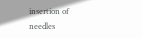insertion of needles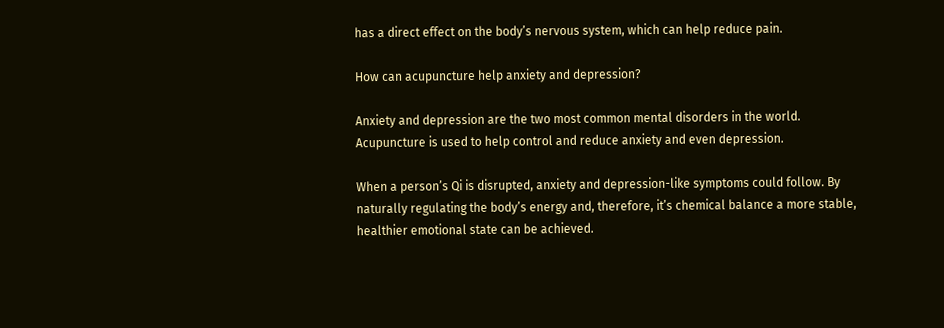has a direct effect on the body’s nervous system, which can help reduce pain.

How can acupuncture help anxiety and depression?

Anxiety and depression are the two most common mental disorders in the world. Acupuncture is used to help control and reduce anxiety and even depression.

When a person’s Qi is disrupted, anxiety and depression-like symptoms could follow. By naturally regulating the body’s energy and, therefore, it’s chemical balance a more stable, healthier emotional state can be achieved.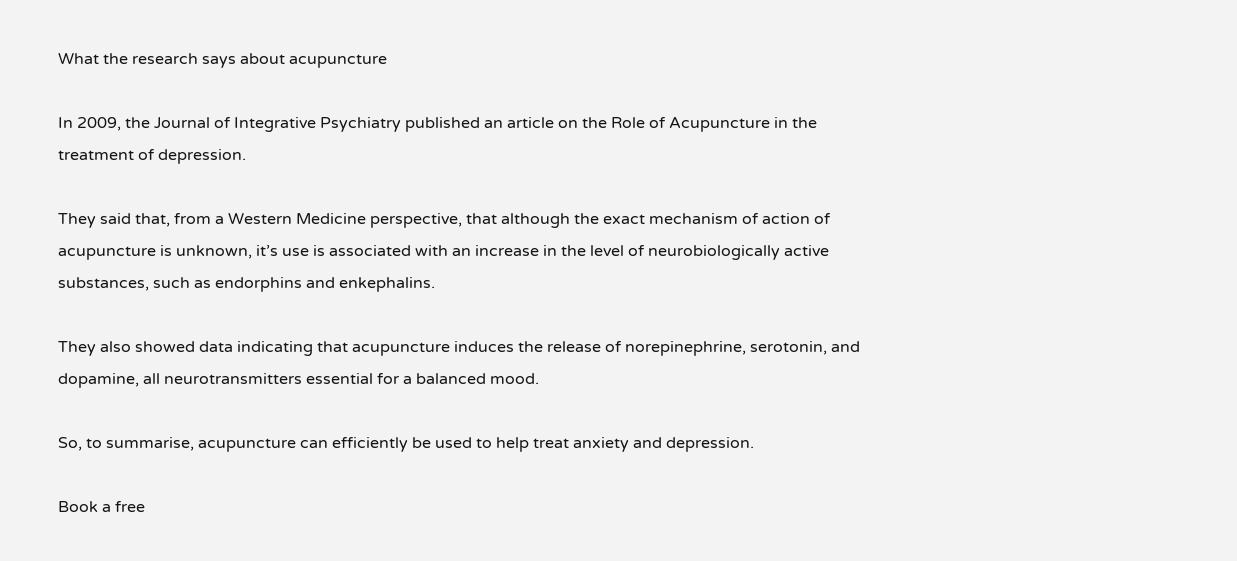What the research says about acupuncture

In 2009, the Journal of Integrative Psychiatry published an article on the Role of Acupuncture in the treatment of depression.

They said that, from a Western Medicine perspective, that although the exact mechanism of action of acupuncture is unknown, it’s use is associated with an increase in the level of neurobiologically active substances, such as endorphins and enkephalins.

They also showed data indicating that acupuncture induces the release of norepinephrine, serotonin, and dopamine, all neurotransmitters essential for a balanced mood.

So, to summarise, acupuncture can efficiently be used to help treat anxiety and depression.

Book a free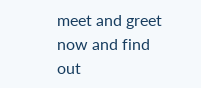meet and greet now and find out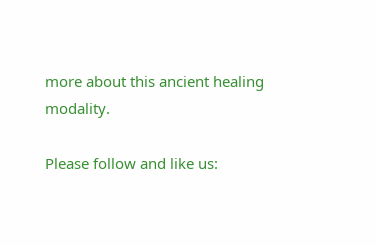more about this ancient healing modality.

Please follow and like us: